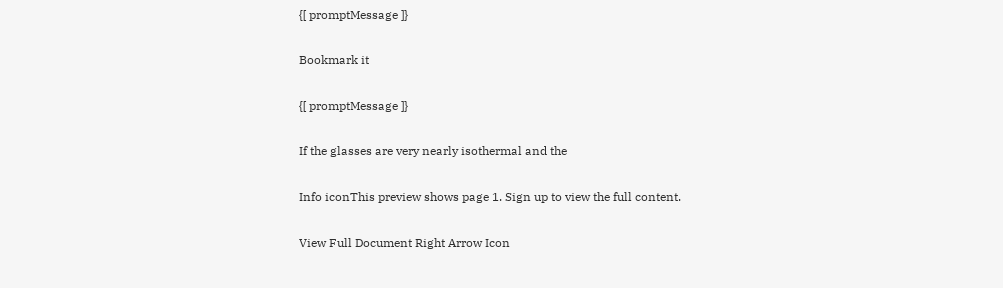{[ promptMessage ]}

Bookmark it

{[ promptMessage ]}

If the glasses are very nearly isothermal and the

Info iconThis preview shows page 1. Sign up to view the full content.

View Full Document Right Arrow Icon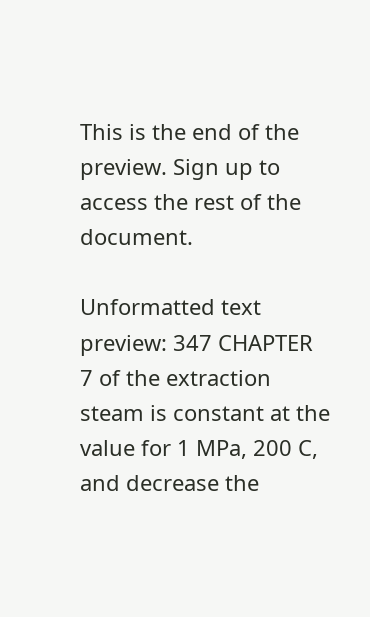This is the end of the preview. Sign up to access the rest of the document.

Unformatted text preview: 347 CHAPTER 7 of the extraction steam is constant at the value for 1 MPa, 200 C, and decrease the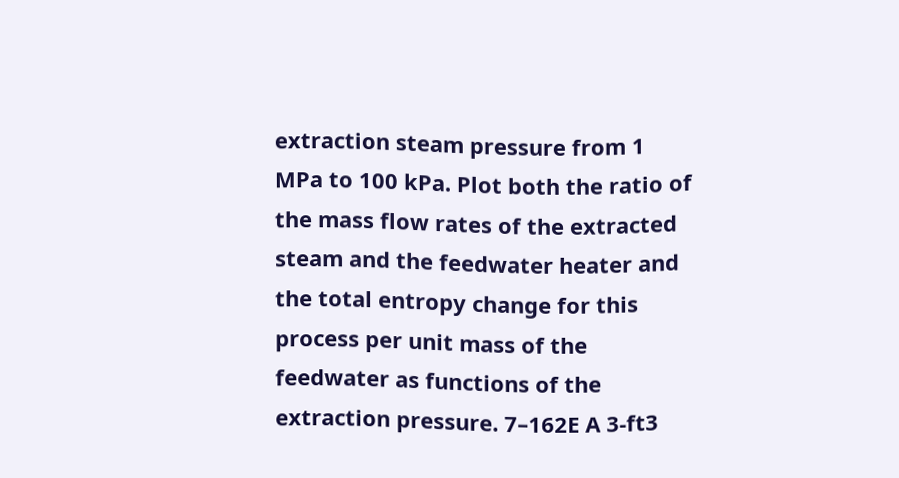extraction steam pressure from 1 MPa to 100 kPa. Plot both the ratio of the mass flow rates of the extracted steam and the feedwater heater and the total entropy change for this process per unit mass of the feedwater as functions of the extraction pressure. 7–162E A 3-ft3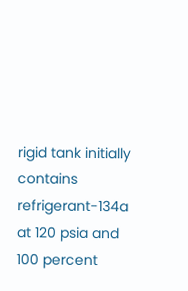rigid tank initially contains refrigerant-134a at 120 psia and 100 percent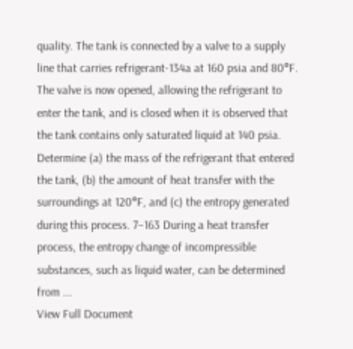quality. The tank is connected by a valve to a supply line that carries refrigerant-134a at 160 psia and 80°F. The valve is now opened, allowing the refrigerant to enter the tank, and is closed when it is observed that the tank contains only saturated liquid at 140 psia. Determine (a) the mass of the refrigerant that entered the tank, (b) the amount of heat transfer with the surroundings at 120°F, and (c) the entropy generated during this process. 7–163 During a heat transfer process, the entropy change of incompressible substances, such as liquid water, can be determined from ...
View Full Document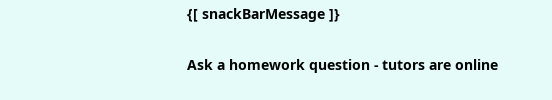{[ snackBarMessage ]}

Ask a homework question - tutors are online